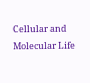Cellular and Molecular Life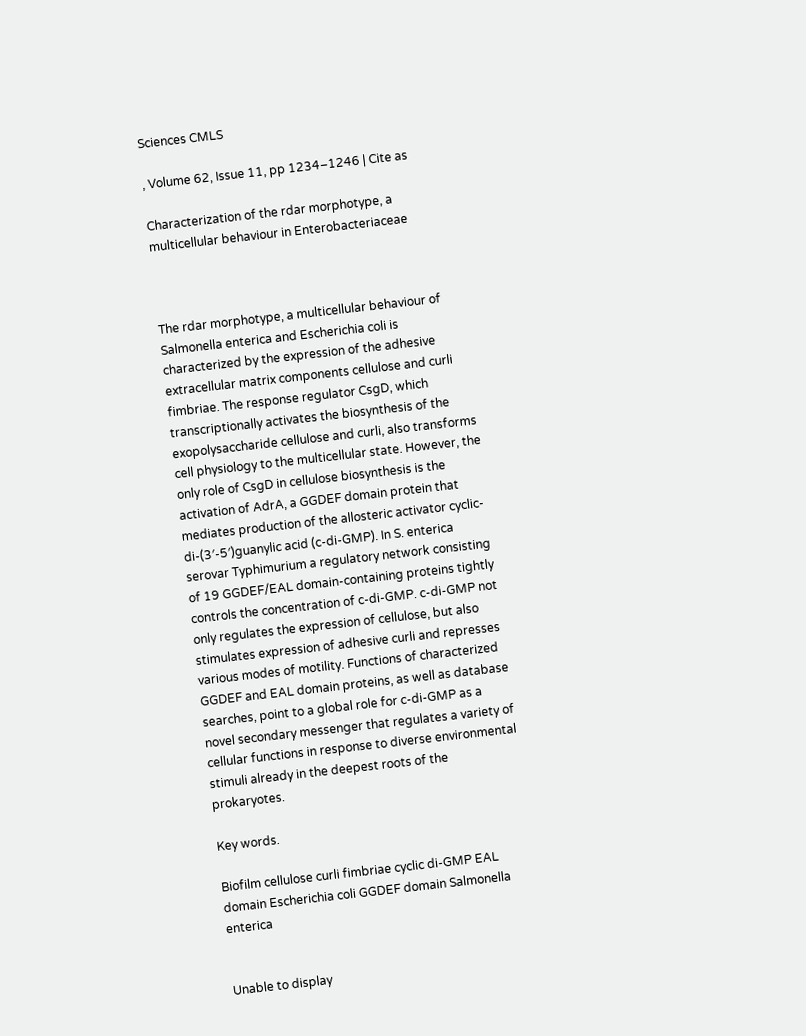Sciences CMLS

, Volume 62, Issue 11, pp 1234–1246 | Cite as

Characterization of the rdar morphotype, a multicellular behaviour in Enterobacteriaceae



The rdar morphotype, a multicellular behaviour of Salmonella enterica and Escherichia coli is characterized by the expression of the adhesive extracellular matrix components cellulose and curli fimbriae. The response regulator CsgD, which transcriptionally activates the biosynthesis of the exopolysaccharide cellulose and curli, also transforms cell physiology to the multicellular state. However, the only role of CsgD in cellulose biosynthesis is the activation of AdrA, a GGDEF domain protein that mediates production of the allosteric activator cyclic-di-(3′-5′)guanylic acid (c-di-GMP). In S. enterica serovar Typhimurium a regulatory network consisting of 19 GGDEF/EAL domain-containing proteins tightly controls the concentration of c-di-GMP. c-di-GMP not only regulates the expression of cellulose, but also stimulates expression of adhesive curli and represses various modes of motility. Functions of characterized GGDEF and EAL domain proteins, as well as database searches, point to a global role for c-di-GMP as a novel secondary messenger that regulates a variety of cellular functions in response to diverse environmental stimuli already in the deepest roots of the prokaryotes.

Key words.

Biofilm cellulose curli fimbriae cyclic di-GMP EAL domain Escherichia coli GGDEF domain Salmonella enterica


Unable to display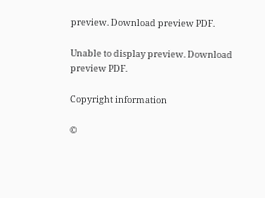preview. Download preview PDF.

Unable to display preview. Download preview PDF.

Copyright information

©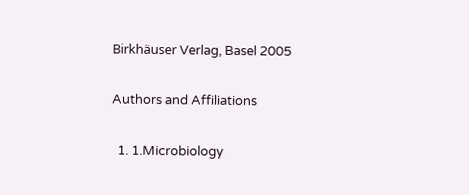Birkhäuser Verlag, Basel 2005

Authors and Affiliations

  1. 1.Microbiology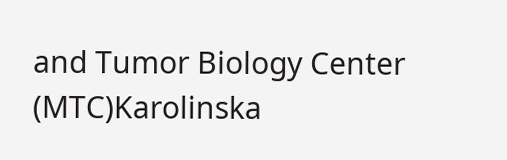and Tumor Biology Center (MTC)Karolinska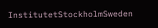InstitutetStockholmSweden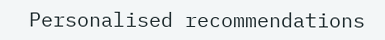Personalised recommendations